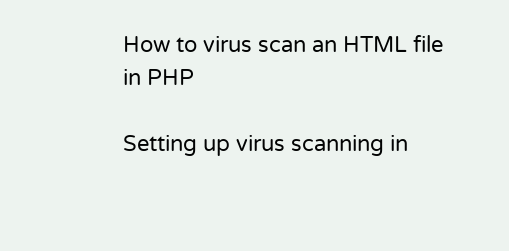How to virus scan an HTML file in PHP

Setting up virus scanning in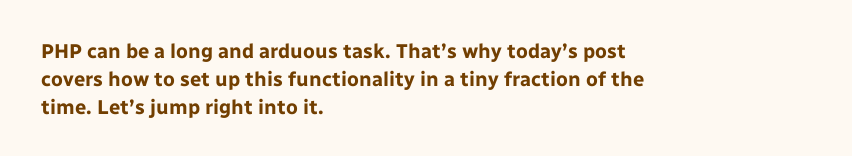PHP can be a long and arduous task. That’s why today’s post covers how to set up this functionality in a tiny fraction of the time. Let’s jump right into it.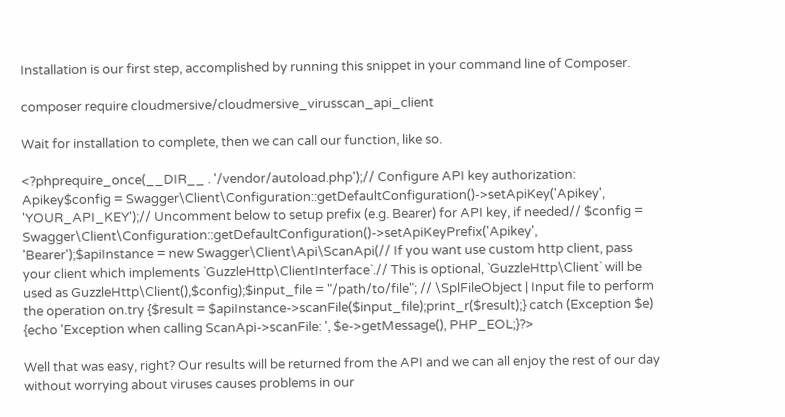Installation is our first step, accomplished by running this snippet in your command line of Composer.

composer require cloudmersive/cloudmersive_virusscan_api_client

Wait for installation to complete, then we can call our function, like so.

<?phprequire_once(__DIR__ . '/vendor/autoload.php');// Configure API key authorization: Apikey$config = Swagger\Client\Configuration::getDefaultConfiguration()->setApiKey('Apikey', 'YOUR_API_KEY');// Uncomment below to setup prefix (e.g. Bearer) for API key, if needed// $config = Swagger\Client\Configuration::getDefaultConfiguration()->setApiKeyPrefix('Apikey', 'Bearer');$apiInstance = new Swagger\Client\Api\ScanApi(// If you want use custom http client, pass your client which implements `GuzzleHttp\ClientInterface`.// This is optional, `GuzzleHttp\Client` will be used as GuzzleHttp\Client(),$config);$input_file = "/path/to/file"; // \SplFileObject | Input file to perform the operation on.try {$result = $apiInstance->scanFile($input_file);print_r($result);} catch (Exception $e) {echo 'Exception when calling ScanApi->scanFile: ', $e->getMessage(), PHP_EOL;}?>

Well that was easy, right? Our results will be returned from the API and we can all enjoy the rest of our day without worrying about viruses causes problems in our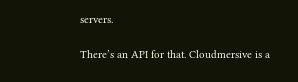servers.

There’s an API for that. Cloudmersive is a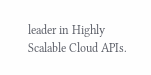leader in Highly Scalable Cloud APIs.